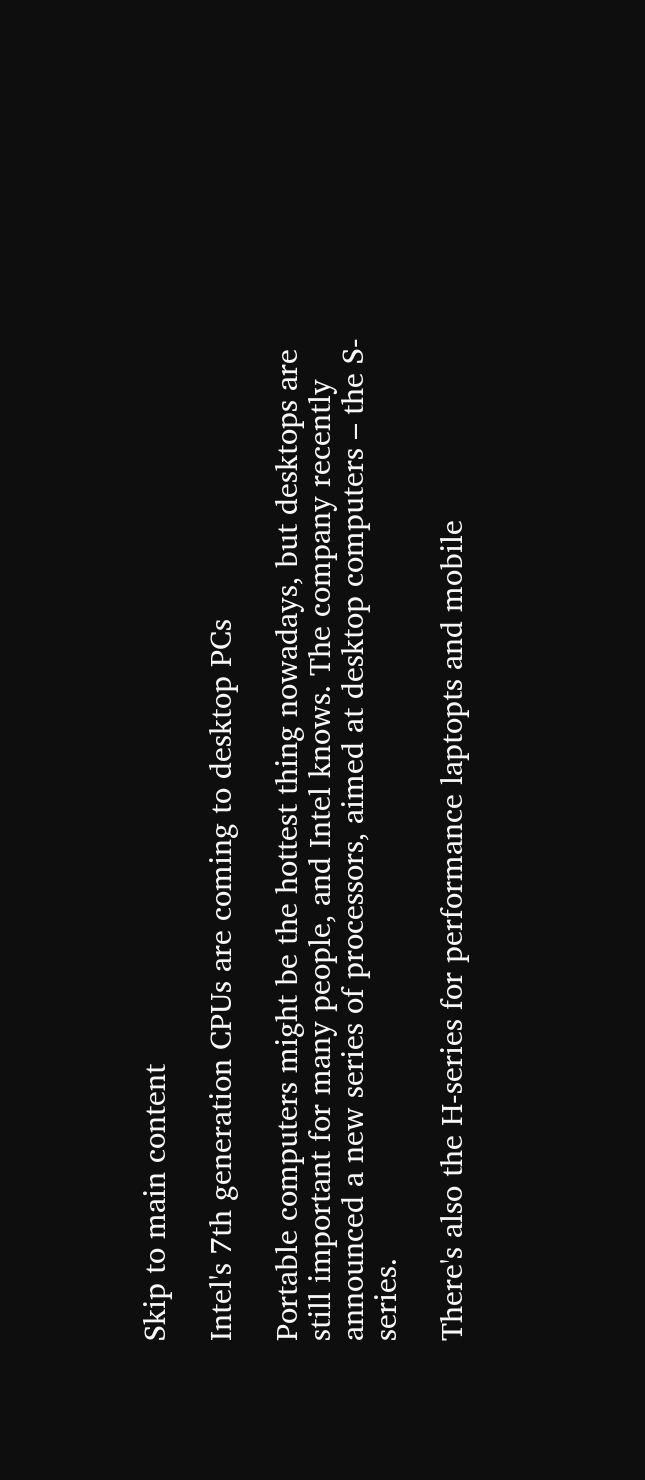Skip to main content

Intel's 7th generation CPUs are coming to desktop PCs

Portable computers might be the hottest thing nowadays, but desktops are still important for many people, and Intel knows. The company recently announced a new series of processors, aimed at desktop computers – the S-series.

There's also the H-series for performance laptopts and mobile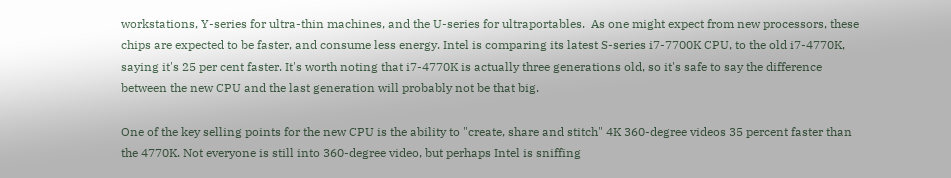workstations, Y-series for ultra-thin machines, and the U-series for ultraportables.  As one might expect from new processors, these chips are expected to be faster, and consume less energy. Intel is comparing its latest S-series i7-7700K CPU, to the old i7-4770K, saying it's 25 per cent faster. It's worth noting that i7-4770K is actually three generations old, so it's safe to say the difference between the new CPU and the last generation will probably not be that big.

One of the key selling points for the new CPU is the ability to "create, share and stitch" 4K 360-degree videos 35 percent faster than the 4770K. Not everyone is still into 360-degree video, but perhaps Intel is sniffing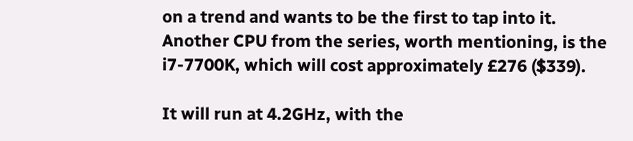on a trend and wants to be the first to tap into it. Another CPU from the series, worth mentioning, is the i7-7700K, which will cost approximately £276 ($339).

It will run at 4.2GHz, with the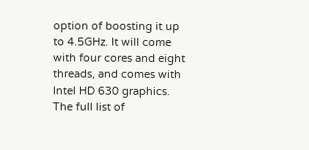option of boosting it up to 4.5GHz. It will come with four cores and eight threads, and comes with Intel HD 630 graphics. The full list of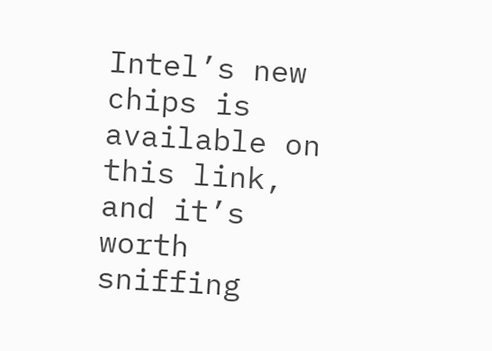Intel’s new chips is available on this link, and it’s worth sniffing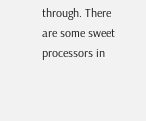through. There are some sweet processors in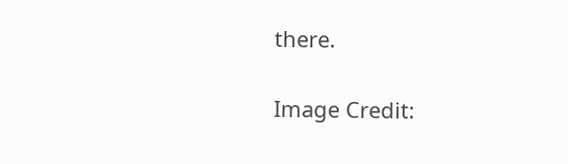there.

Image Credit: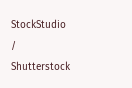StockStudio / Shutterstock